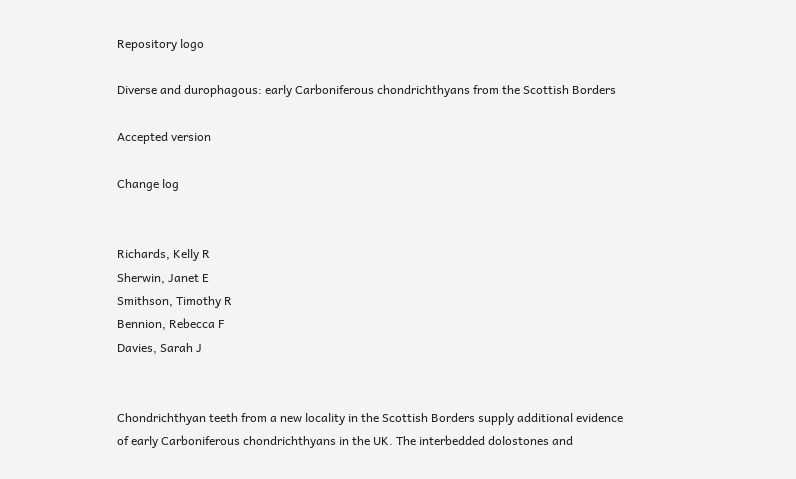Repository logo

Diverse and durophagous: early Carboniferous chondrichthyans from the Scottish Borders

Accepted version

Change log


Richards, Kelly R
Sherwin, Janet E
Smithson, Timothy R
Bennion, Rebecca F
Davies, Sarah J


Chondrichthyan teeth from a new locality in the Scottish Borders supply additional evidence of early Carboniferous chondrichthyans in the UK. The interbedded dolostones and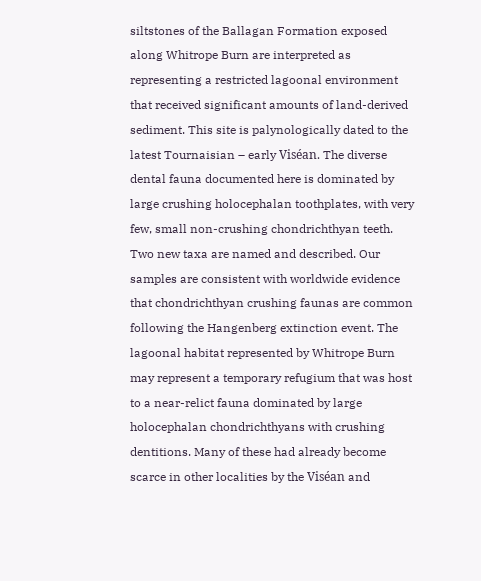siltstones of the Ballagan Formation exposed along Whitrope Burn are interpreted as representing a restricted lagoonal environment that received significant amounts of land-derived sediment. This site is palynologically dated to the latest Tournaisian – early Viséan. The diverse dental fauna documented here is dominated by large crushing holocephalan toothplates, with very few, small non-crushing chondrichthyan teeth. Two new taxa are named and described. Our samples are consistent with worldwide evidence that chondrichthyan crushing faunas are common following the Hangenberg extinction event. The lagoonal habitat represented by Whitrope Burn may represent a temporary refugium that was host to a near-relict fauna dominated by large holocephalan chondrichthyans with crushing dentitions. Many of these had already become scarce in other localities by the Viséan and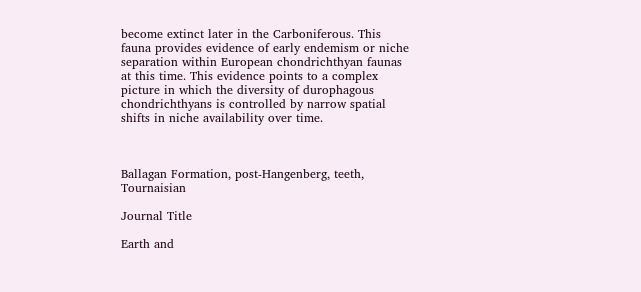become extinct later in the Carboniferous. This fauna provides evidence of early endemism or niche separation within European chondrichthyan faunas at this time. This evidence points to a complex picture in which the diversity of durophagous chondrichthyans is controlled by narrow spatial shifts in niche availability over time.



Ballagan Formation, post-Hangenberg, teeth, Tournaisian

Journal Title

Earth and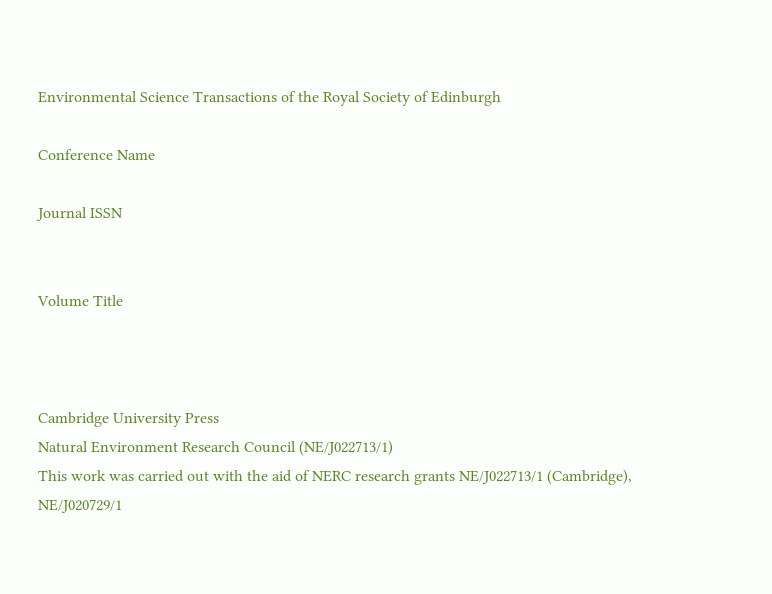Environmental Science Transactions of the Royal Society of Edinburgh

Conference Name

Journal ISSN


Volume Title



Cambridge University Press
Natural Environment Research Council (NE/J022713/1)
This work was carried out with the aid of NERC research grants NE/J022713/1 (Cambridge), NE/J020729/1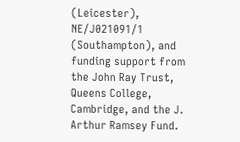(Leicester), NE/J021091/1 (Southampton), and funding support from the John Ray Trust, Queens College, Cambridge, and the J. Arthur Ramsey Fund.